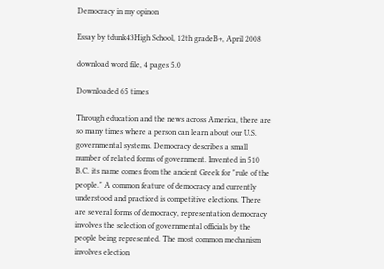Democracy in my opinon

Essay by tdunk43High School, 12th gradeB+, April 2008

download word file, 4 pages 5.0

Downloaded 65 times

Through education and the news across America, there are so many times where a person can learn about our U.S. governmental systems. Democracy describes a small number of related forms of government. Invented in 510 B.C. its name comes from the ancient Greek for "rule of the people." A common feature of democracy and currently understood and practiced is competitive elections. There are several forms of democracy, representation democracy involves the selection of governmental officials by the people being represented. The most common mechanism involves election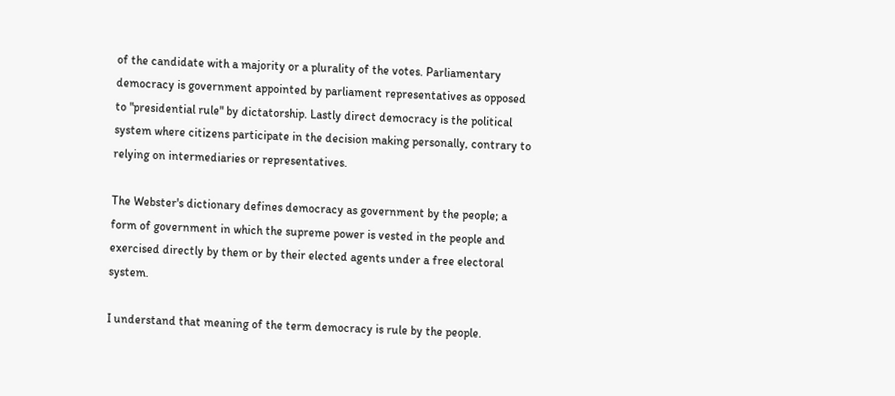of the candidate with a majority or a plurality of the votes. Parliamentary democracy is government appointed by parliament representatives as opposed to "presidential rule" by dictatorship. Lastly direct democracy is the political system where citizens participate in the decision making personally, contrary to relying on intermediaries or representatives.

The Webster's dictionary defines democracy as government by the people; a form of government in which the supreme power is vested in the people and exercised directly by them or by their elected agents under a free electoral system.

I understand that meaning of the term democracy is rule by the people.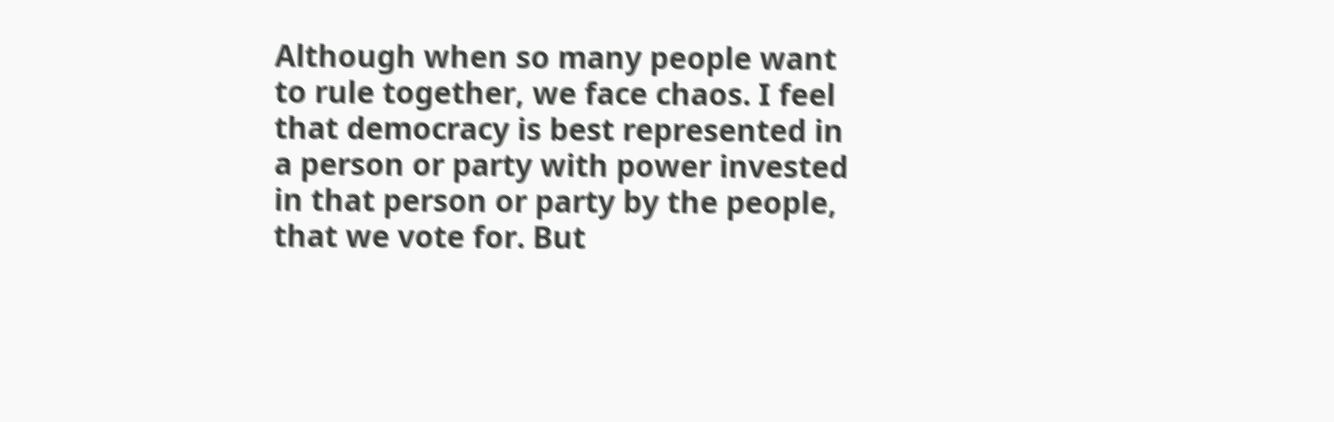Although when so many people want to rule together, we face chaos. I feel that democracy is best represented in a person or party with power invested in that person or party by the people, that we vote for. But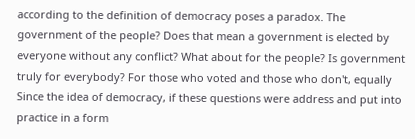according to the definition of democracy poses a paradox. The government of the people? Does that mean a government is elected by everyone without any conflict? What about for the people? Is government truly for everybody? For those who voted and those who don't, equally Since the idea of democracy, if these questions were address and put into practice in a form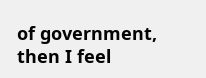of government, then I feel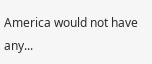America would not have any...